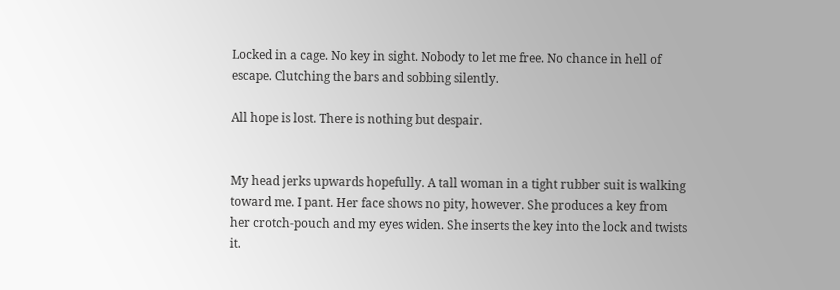Locked in a cage. No key in sight. Nobody to let me free. No chance in hell of escape. Clutching the bars and sobbing silently.

All hope is lost. There is nothing but despair.


My head jerks upwards hopefully. A tall woman in a tight rubber suit is walking toward me. I pant. Her face shows no pity, however. She produces a key from her crotch-pouch and my eyes widen. She inserts the key into the lock and twists it.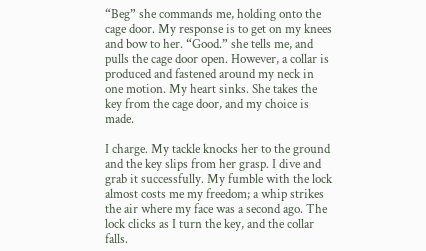“Beg” she commands me, holding onto the cage door. My response is to get on my knees and bow to her. “Good.” she tells me, and pulls the cage door open. However, a collar is produced and fastened around my neck in one motion. My heart sinks. She takes the key from the cage door, and my choice is made.

I charge. My tackle knocks her to the ground and the key slips from her grasp. I dive and grab it successfully. My fumble with the lock almost costs me my freedom; a whip strikes the air where my face was a second ago. The lock clicks as I turn the key, and the collar falls.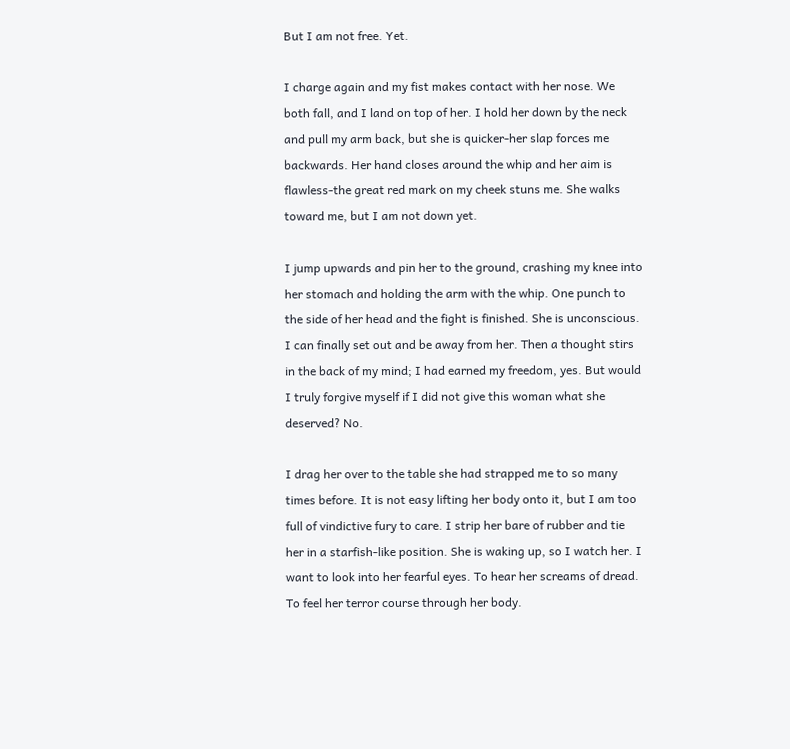But I am not free. Yet.

I charge again and my fist makes contact with her nose. We both fall, and I land on top of her. I hold her down by the neck and pull my arm back, but she is quicker-her slap forces me backwards. Her hand closes around the whip and her aim is flawless-the great red mark on my cheek stuns me. She walks toward me, but I am not down yet.

I jump upwards and pin her to the ground, crashing my knee into her stomach and holding the arm with the whip. One punch to the side of her head and the fight is finished. She is unconscious. I can finally set out and be away from her. Then a thought stirs in the back of my mind; I had earned my freedom, yes. But would I truly forgive myself if I did not give this woman what she deserved? No.

I drag her over to the table she had strapped me to so many times before. It is not easy lifting her body onto it, but I am too full of vindictive fury to care. I strip her bare of rubber and tie her in a starfish-like position. She is waking up, so I watch her. I want to look into her fearful eyes. To hear her screams of dread. To feel her terror course through her body.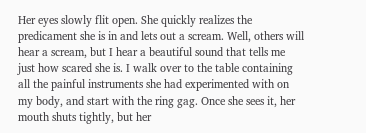Her eyes slowly flit open. She quickly realizes the predicament she is in and lets out a scream. Well, others will hear a scream, but I hear a beautiful sound that tells me just how scared she is. I walk over to the table containing all the painful instruments she had experimented with on my body, and start with the ring gag. Once she sees it, her mouth shuts tightly, but her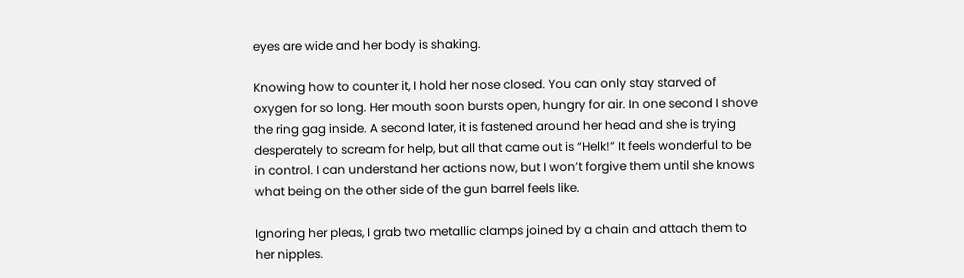eyes are wide and her body is shaking.

Knowing how to counter it, I hold her nose closed. You can only stay starved of oxygen for so long. Her mouth soon bursts open, hungry for air. In one second I shove the ring gag inside. A second later, it is fastened around her head and she is trying desperately to scream for help, but all that came out is “Helk!” It feels wonderful to be in control. I can understand her actions now, but I won’t forgive them until she knows what being on the other side of the gun barrel feels like.

Ignoring her pleas, I grab two metallic clamps joined by a chain and attach them to her nipples.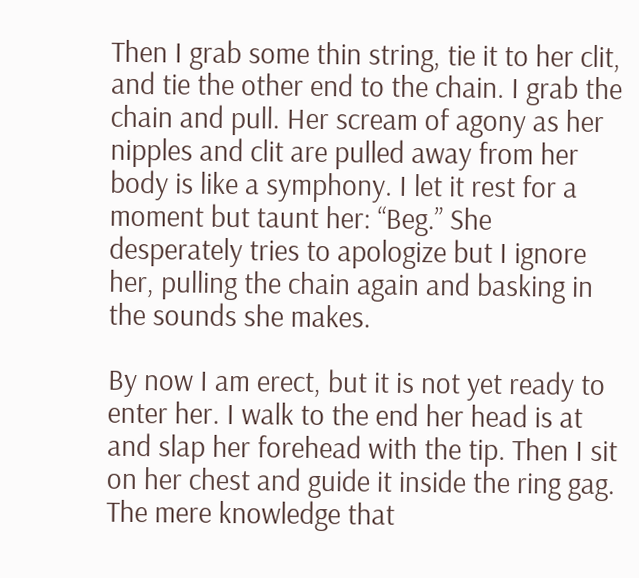Then I grab some thin string, tie it to her clit, and tie the other end to the chain. I grab the chain and pull. Her scream of agony as her nipples and clit are pulled away from her body is like a symphony. I let it rest for a moment but taunt her: “Beg.” She desperately tries to apologize but I ignore her, pulling the chain again and basking in the sounds she makes.

By now I am erect, but it is not yet ready to enter her. I walk to the end her head is at and slap her forehead with the tip. Then I sit on her chest and guide it inside the ring gag. The mere knowledge that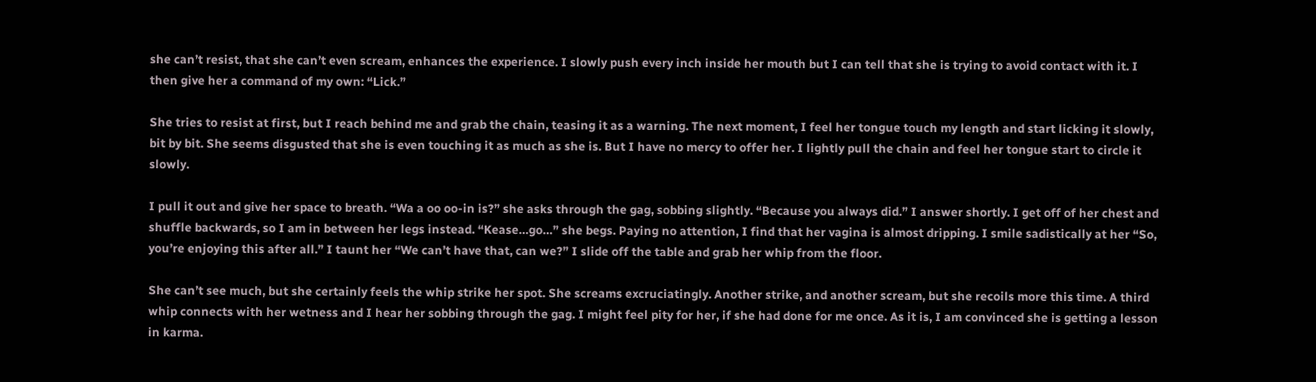she can’t resist, that she can’t even scream, enhances the experience. I slowly push every inch inside her mouth but I can tell that she is trying to avoid contact with it. I then give her a command of my own: “Lick.”

She tries to resist at first, but I reach behind me and grab the chain, teasing it as a warning. The next moment, I feel her tongue touch my length and start licking it slowly, bit by bit. She seems disgusted that she is even touching it as much as she is. But I have no mercy to offer her. I lightly pull the chain and feel her tongue start to circle it slowly.

I pull it out and give her space to breath. “Wa a oo oo-in is?” she asks through the gag, sobbing slightly. “Because you always did.” I answer shortly. I get off of her chest and shuffle backwards, so I am in between her legs instead. “Kease…go…” she begs. Paying no attention, I find that her vagina is almost dripping. I smile sadistically at her “So, you’re enjoying this after all.” I taunt her “We can’t have that, can we?” I slide off the table and grab her whip from the floor.

She can’t see much, but she certainly feels the whip strike her spot. She screams excruciatingly. Another strike, and another scream, but she recoils more this time. A third whip connects with her wetness and I hear her sobbing through the gag. I might feel pity for her, if she had done for me once. As it is, I am convinced she is getting a lesson in karma.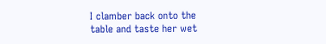I clamber back onto the table and taste her wet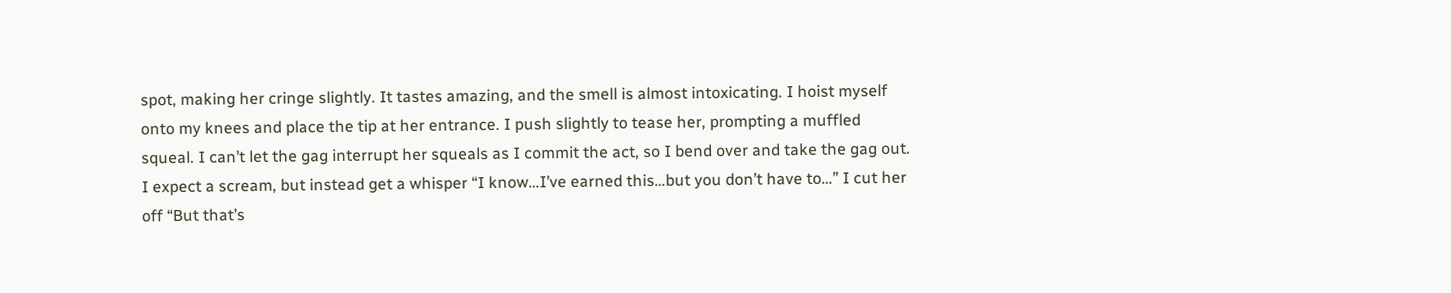spot, making her cringe slightly. It tastes amazing, and the smell is almost intoxicating. I hoist myself onto my knees and place the tip at her entrance. I push slightly to tease her, prompting a muffled squeal. I can’t let the gag interrupt her squeals as I commit the act, so I bend over and take the gag out. I expect a scream, but instead get a whisper “I know…I’ve earned this…but you don’t have to…” I cut her off “But that’s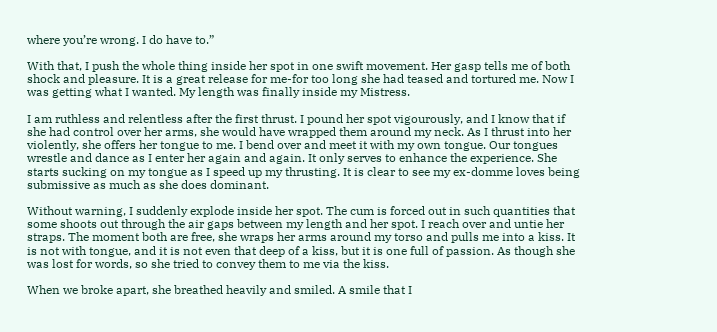where you’re wrong. I do have to.”

With that, I push the whole thing inside her spot in one swift movement. Her gasp tells me of both shock and pleasure. It is a great release for me-for too long she had teased and tortured me. Now I was getting what I wanted. My length was finally inside my Mistress.

I am ruthless and relentless after the first thrust. I pound her spot vigourously, and I know that if she had control over her arms, she would have wrapped them around my neck. As I thrust into her violently, she offers her tongue to me. I bend over and meet it with my own tongue. Our tongues wrestle and dance as I enter her again and again. It only serves to enhance the experience. She starts sucking on my tongue as I speed up my thrusting. It is clear to see my ex-domme loves being submissive as much as she does dominant.

Without warning, I suddenly explode inside her spot. The cum is forced out in such quantities that some shoots out through the air gaps between my length and her spot. I reach over and untie her straps. The moment both are free, she wraps her arms around my torso and pulls me into a kiss. It is not with tongue, and it is not even that deep of a kiss, but it is one full of passion. As though she was lost for words, so she tried to convey them to me via the kiss.

When we broke apart, she breathed heavily and smiled. A smile that I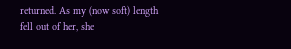returned. As my (now soft) length fell out of her, she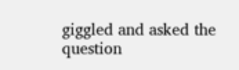giggled and asked the question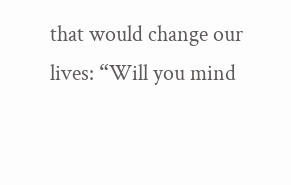that would change our lives: “Will you mind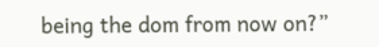being the dom from now on?”